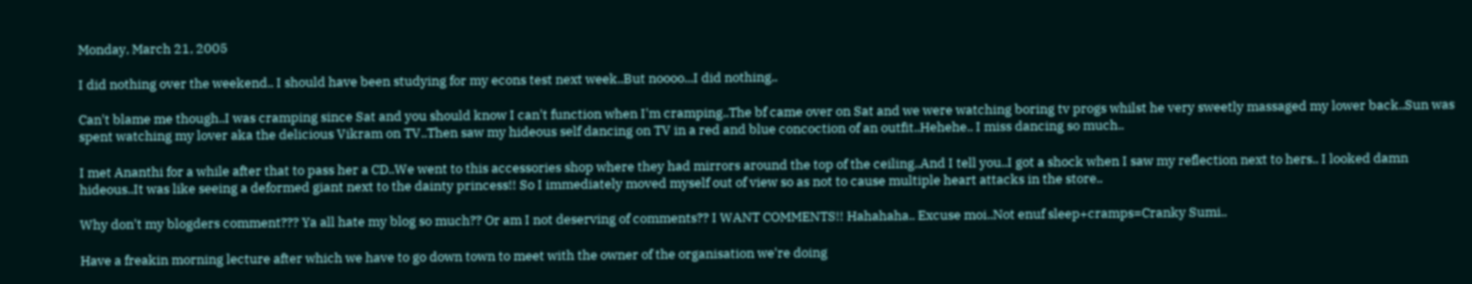Monday, March 21, 2005

I did nothing over the weekend.. I should have been studying for my econs test next week..But noooo...I did nothing..

Can't blame me though..I was cramping since Sat and you should know I can't function when I'm cramping..The bf came over on Sat and we were watching boring tv progs whilst he very sweetly massaged my lower back..Sun was spent watching my lover aka the delicious Vikram on TV..Then saw my hideous self dancing on TV in a red and blue concoction of an outfit..Hehehe.. I miss dancing so much..

I met Ananthi for a while after that to pass her a CD..We went to this accessories shop where they had mirrors around the top of the ceiling..And I tell you..I got a shock when I saw my reflection next to hers.. I looked damn hideous..It was like seeing a deformed giant next to the dainty princess!! So I immediately moved myself out of view so as not to cause multiple heart attacks in the store..

Why don't my blogders comment??? Ya all hate my blog so much?? Or am I not deserving of comments?? I WANT COMMENTS!! Hahahaha.. Excuse moi..Not enuf sleep+cramps=Cranky Sumi..

Have a freakin morning lecture after which we have to go down town to meet with the owner of the organisation we're doing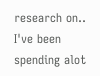research on.. I've been spending alot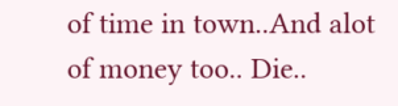of time in town..And alot of money too.. Die..